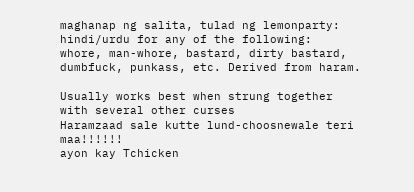maghanap ng salita, tulad ng lemonparty:
hindi/urdu for any of the following:
whore, man-whore, bastard, dirty bastard, dumbfuck, punkass, etc. Derived from haram.

Usually works best when strung together with several other curses
Haramzaad sale kutte lund-choosnewale teri maa!!!!!!
ayon kay Tchicken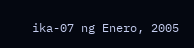ika-07 ng Enero, 2005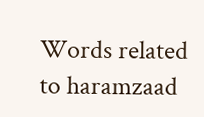Words related to haramzaad